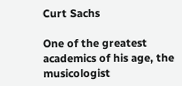Curt Sachs

One of the greatest academics of his age, the musicologist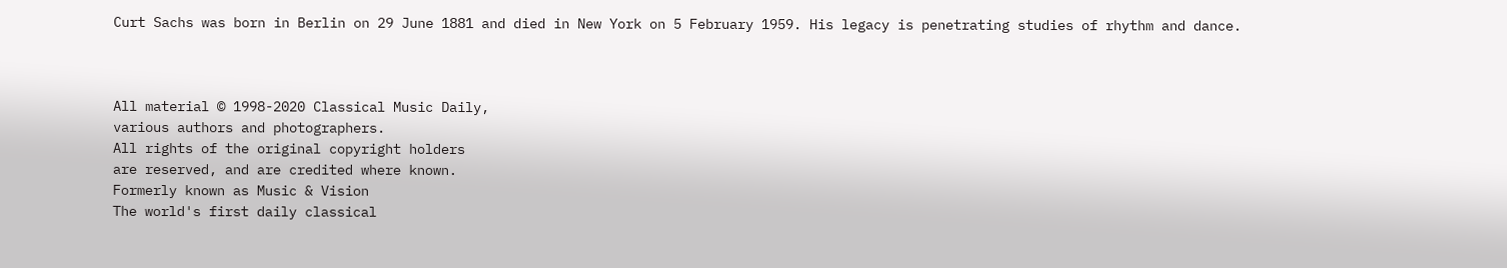Curt Sachs was born in Berlin on 29 June 1881 and died in New York on 5 February 1959. His legacy is penetrating studies of rhythm and dance.



All material © 1998-2020 Classical Music Daily,
various authors and photographers.
All rights of the original copyright holders
are reserved, and are credited where known.
Formerly known as Music & Vision
The world's first daily classical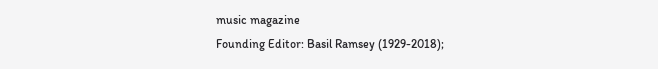music magazine
Founding Editor: Basil Ramsey (1929-2018);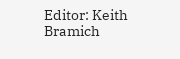Editor: Keith Bramich